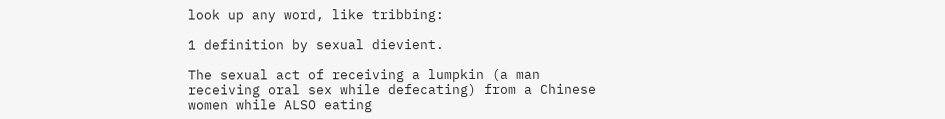look up any word, like tribbing:

1 definition by sexual dievient.

The sexual act of receiving a lumpkin (a man receiving oral sex while defecating) from a Chinese women while ALSO eating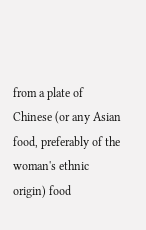from a plate of Chinese (or any Asian food, preferably of the woman's ethnic origin) food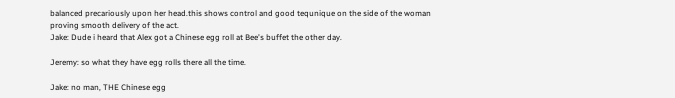balanced precariously upon her head.this shows control and good tequnique on the side of the woman proving smooth delivery of the act.
Jake: Dude i heard that Alex got a Chinese egg roll at Bee's buffet the other day.

Jeremy: so what they have egg rolls there all the time.

Jake: no man, THE Chinese egg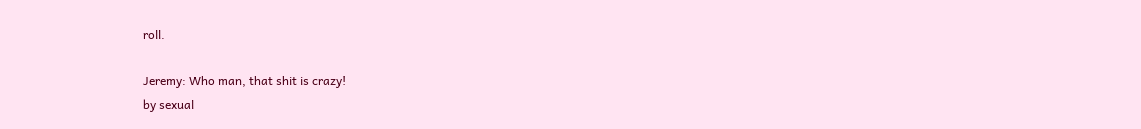roll.

Jeremy: Who man, that shit is crazy!
by sexual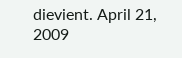dievient. April 21, 2009